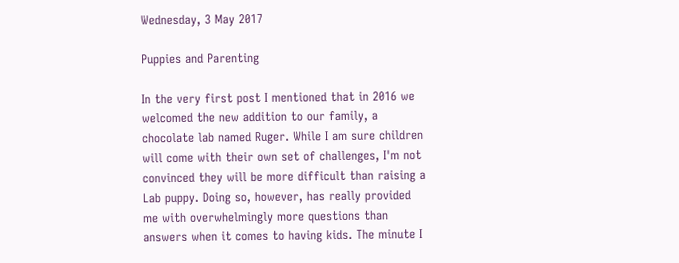Wednesday, 3 May 2017

Puppies and Parenting

In the very first post I mentioned that in 2016 we welcomed the new addition to our family, a chocolate lab named Ruger. While I am sure children will come with their own set of challenges, I'm not convinced they will be more difficult than raising a Lab puppy. Doing so, however, has really provided me with overwhelmingly more questions than answers when it comes to having kids. The minute I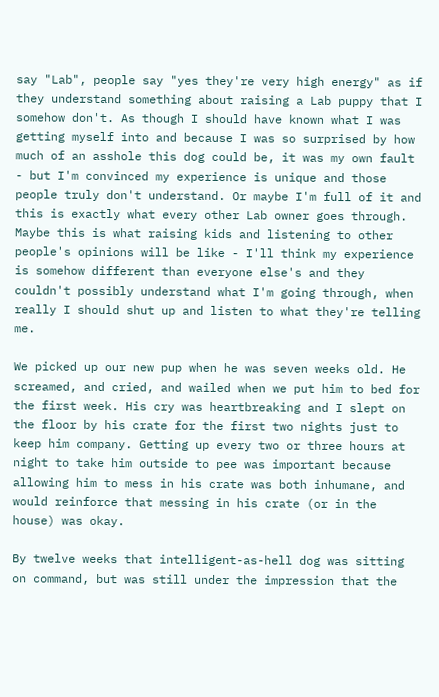say "Lab", people say "yes they're very high energy" as if they understand something about raising a Lab puppy that I somehow don't. As though I should have known what I was getting myself into and because I was so surprised by how much of an asshole this dog could be, it was my own fault - but I'm convinced my experience is unique and those people truly don't understand. Or maybe I'm full of it and this is exactly what every other Lab owner goes through. Maybe this is what raising kids and listening to other people's opinions will be like - I'll think my experience is somehow different than everyone else's and they couldn't possibly understand what I'm going through, when really I should shut up and listen to what they're telling me.

We picked up our new pup when he was seven weeks old. He screamed, and cried, and wailed when we put him to bed for the first week. His cry was heartbreaking and I slept on the floor by his crate for the first two nights just to keep him company. Getting up every two or three hours at night to take him outside to pee was important because allowing him to mess in his crate was both inhumane, and would reinforce that messing in his crate (or in the house) was okay.

By twelve weeks that intelligent-as-hell dog was sitting on command, but was still under the impression that the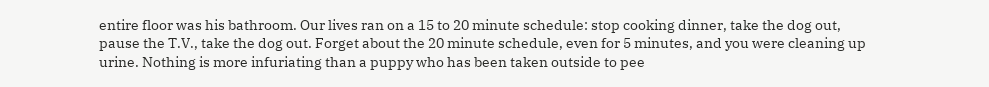entire floor was his bathroom. Our lives ran on a 15 to 20 minute schedule: stop cooking dinner, take the dog out, pause the T.V., take the dog out. Forget about the 20 minute schedule, even for 5 minutes, and you were cleaning up urine. Nothing is more infuriating than a puppy who has been taken outside to pee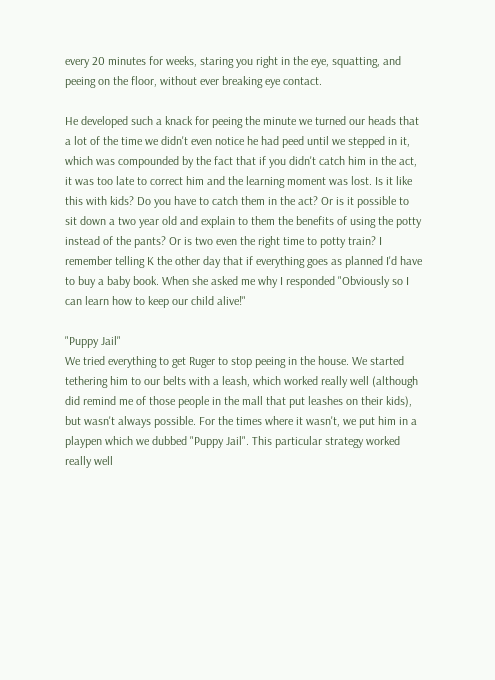every 20 minutes for weeks, staring you right in the eye, squatting, and peeing on the floor, without ever breaking eye contact.

He developed such a knack for peeing the minute we turned our heads that a lot of the time we didn't even notice he had peed until we stepped in it, which was compounded by the fact that if you didn't catch him in the act, it was too late to correct him and the learning moment was lost. Is it like this with kids? Do you have to catch them in the act? Or is it possible to sit down a two year old and explain to them the benefits of using the potty instead of the pants? Or is two even the right time to potty train? I remember telling K the other day that if everything goes as planned I'd have to buy a baby book. When she asked me why I responded "Obviously so I can learn how to keep our child alive!"

"Puppy Jail"
We tried everything to get Ruger to stop peeing in the house. We started tethering him to our belts with a leash, which worked really well (although did remind me of those people in the mall that put leashes on their kids), but wasn't always possible. For the times where it wasn't, we put him in a playpen which we dubbed "Puppy Jail". This particular strategy worked really well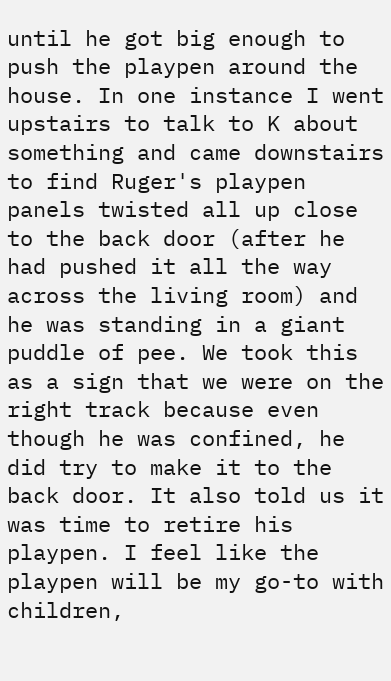until he got big enough to push the playpen around the house. In one instance I went upstairs to talk to K about something and came downstairs to find Ruger's playpen panels twisted all up close to the back door (after he had pushed it all the way across the living room) and he was standing in a giant puddle of pee. We took this as a sign that we were on the right track because even though he was confined, he did try to make it to the back door. It also told us it was time to retire his playpen. I feel like the playpen will be my go-to with children,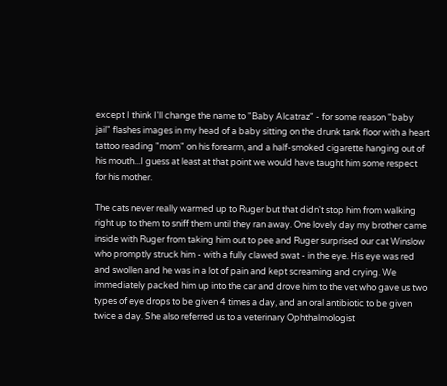except I think I'll change the name to "Baby Alcatraz" - for some reason "baby jail" flashes images in my head of a baby sitting on the drunk tank floor with a heart tattoo reading "mom" on his forearm, and a half-smoked cigarette hanging out of his mouth...I guess at least at that point we would have taught him some respect for his mother.

The cats never really warmed up to Ruger but that didn't stop him from walking right up to them to sniff them until they ran away. One lovely day my brother came inside with Ruger from taking him out to pee and Ruger surprised our cat Winslow who promptly struck him - with a fully clawed swat - in the eye. His eye was red and swollen and he was in a lot of pain and kept screaming and crying. We immediately packed him up into the car and drove him to the vet who gave us two types of eye drops to be given 4 times a day, and an oral antibiotic to be given twice a day. She also referred us to a veterinary Ophthalmologist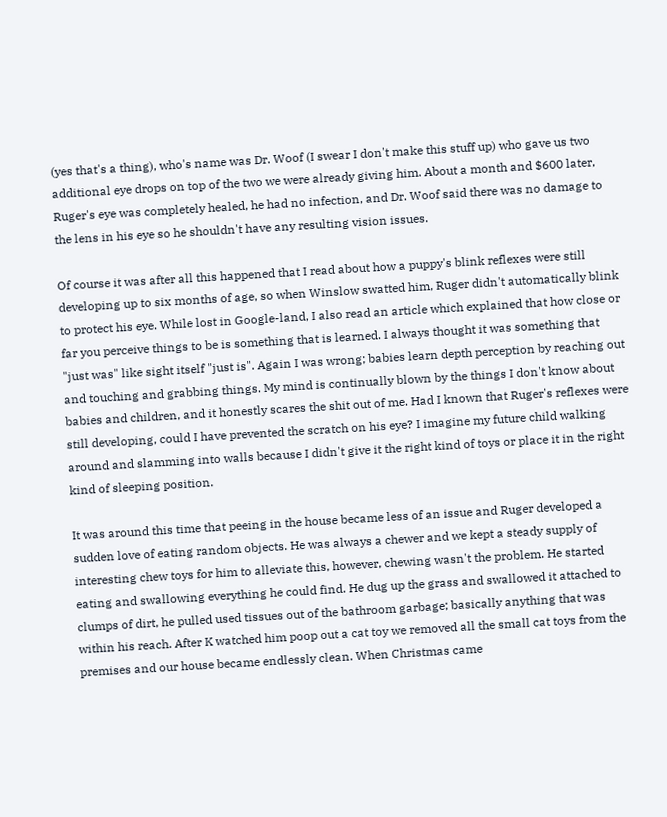(yes that's a thing), who's name was Dr. Woof (I swear I don't make this stuff up) who gave us two additional eye drops on top of the two we were already giving him. About a month and $600 later, Ruger's eye was completely healed, he had no infection, and Dr. Woof said there was no damage to the lens in his eye so he shouldn't have any resulting vision issues.

Of course it was after all this happened that I read about how a puppy's blink reflexes were still developing up to six months of age, so when Winslow swatted him, Ruger didn't automatically blink to protect his eye. While lost in Google-land, I also read an article which explained that how close or far you perceive things to be is something that is learned. I always thought it was something that "just was" like sight itself "just is". Again I was wrong; babies learn depth perception by reaching out and touching and grabbing things. My mind is continually blown by the things I don't know about babies and children, and it honestly scares the shit out of me. Had I known that Ruger's reflexes were still developing, could I have prevented the scratch on his eye? I imagine my future child walking around and slamming into walls because I didn't give it the right kind of toys or place it in the right kind of sleeping position.

It was around this time that peeing in the house became less of an issue and Ruger developed a sudden love of eating random objects. He was always a chewer and we kept a steady supply of interesting chew toys for him to alleviate this, however, chewing wasn't the problem. He started eating and swallowing everything he could find. He dug up the grass and swallowed it attached to clumps of dirt, he pulled used tissues out of the bathroom garbage; basically anything that was within his reach. After K watched him poop out a cat toy we removed all the small cat toys from the premises and our house became endlessly clean. When Christmas came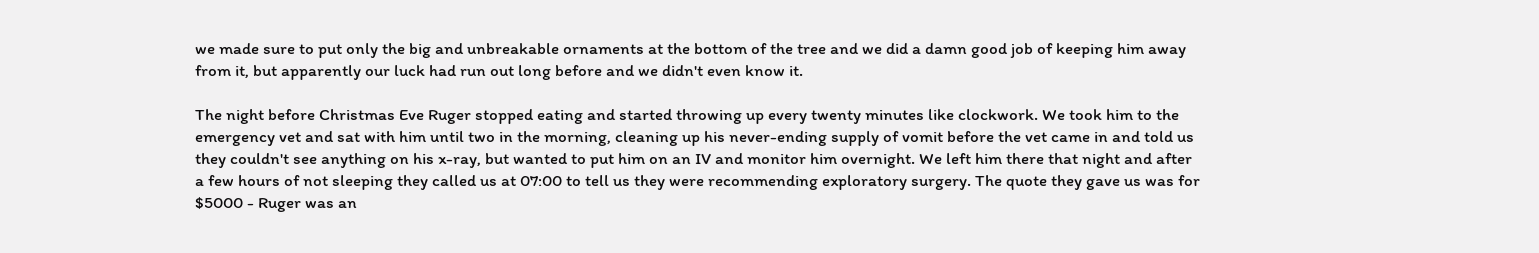we made sure to put only the big and unbreakable ornaments at the bottom of the tree and we did a damn good job of keeping him away from it, but apparently our luck had run out long before and we didn't even know it.

The night before Christmas Eve Ruger stopped eating and started throwing up every twenty minutes like clockwork. We took him to the emergency vet and sat with him until two in the morning, cleaning up his never-ending supply of vomit before the vet came in and told us they couldn't see anything on his x-ray, but wanted to put him on an IV and monitor him overnight. We left him there that night and after a few hours of not sleeping they called us at 07:00 to tell us they were recommending exploratory surgery. The quote they gave us was for $5000 - Ruger was an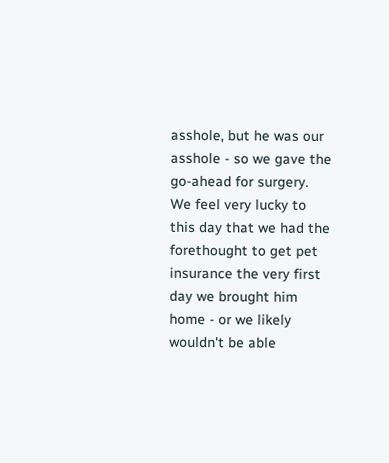asshole, but he was our asshole - so we gave the go-ahead for surgery. We feel very lucky to this day that we had the forethought to get pet insurance the very first day we brought him home - or we likely wouldn't be able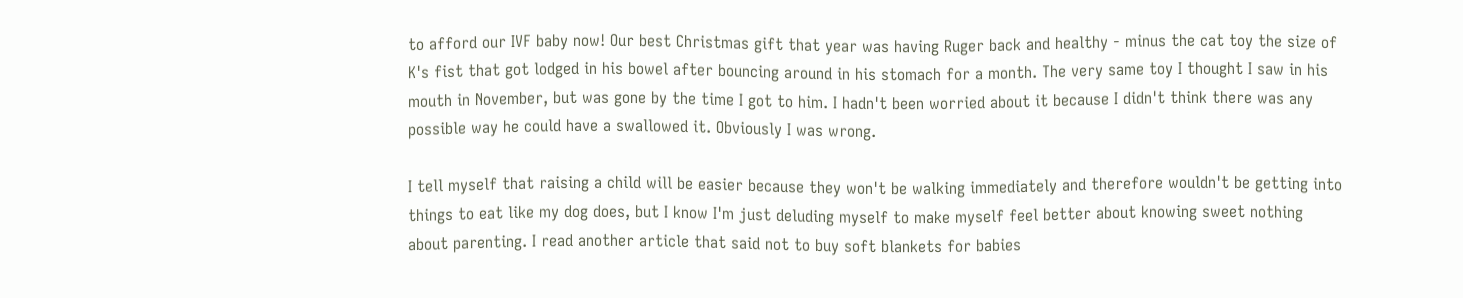to afford our IVF baby now! Our best Christmas gift that year was having Ruger back and healthy - minus the cat toy the size of K's fist that got lodged in his bowel after bouncing around in his stomach for a month. The very same toy I thought I saw in his mouth in November, but was gone by the time I got to him. I hadn't been worried about it because I didn't think there was any possible way he could have a swallowed it. Obviously I was wrong.

I tell myself that raising a child will be easier because they won't be walking immediately and therefore wouldn't be getting into things to eat like my dog does, but I know I'm just deluding myself to make myself feel better about knowing sweet nothing about parenting. I read another article that said not to buy soft blankets for babies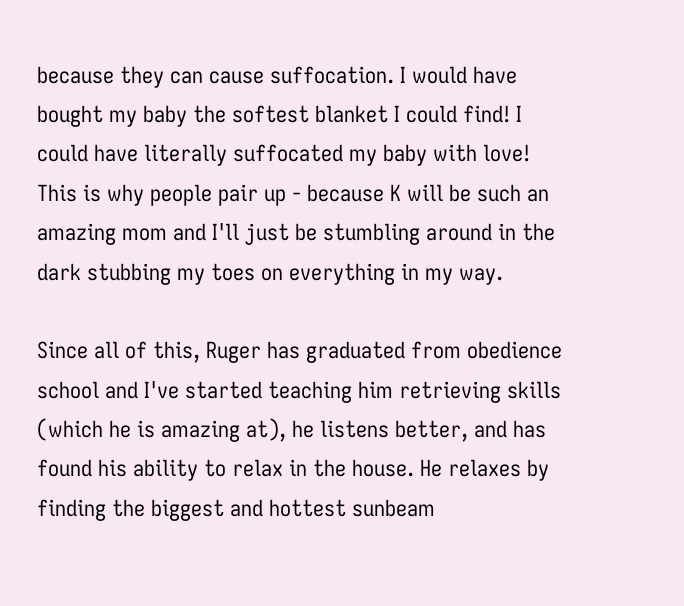because they can cause suffocation. I would have bought my baby the softest blanket I could find! I could have literally suffocated my baby with love! This is why people pair up - because K will be such an amazing mom and I'll just be stumbling around in the dark stubbing my toes on everything in my way.

Since all of this, Ruger has graduated from obedience school and I've started teaching him retrieving skills (which he is amazing at), he listens better, and has found his ability to relax in the house. He relaxes by finding the biggest and hottest sunbeam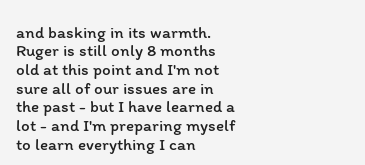and basking in its warmth. Ruger is still only 8 months old at this point and I'm not sure all of our issues are in the past - but I have learned a lot - and I'm preparing myself to learn everything I can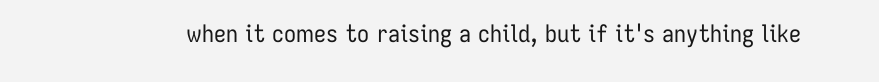when it comes to raising a child, but if it's anything like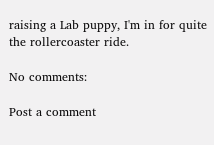raising a Lab puppy, I'm in for quite the rollercoaster ride.

No comments:

Post a comment